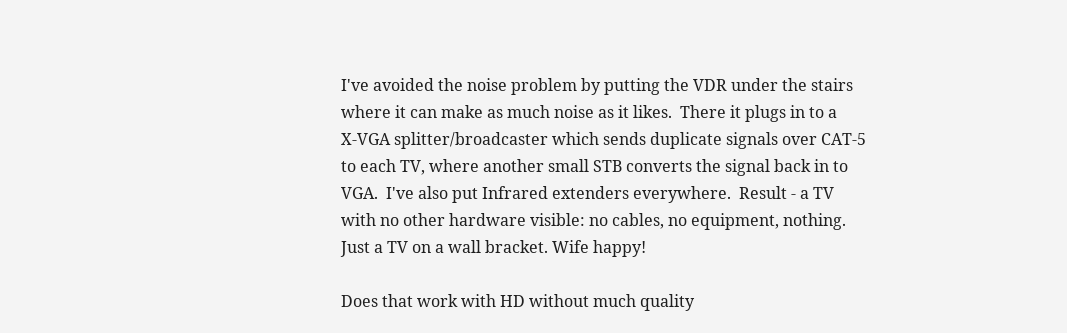I've avoided the noise problem by putting the VDR under the stairs
where it can make as much noise as it likes.  There it plugs in to a
X-VGA splitter/broadcaster which sends duplicate signals over CAT-5
to each TV, where another small STB converts the signal back in to
VGA.  I've also put Infrared extenders everywhere.  Result - a TV
with no other hardware visible: no cables, no equipment, nothing.
Just a TV on a wall bracket. Wife happy!

Does that work with HD without much quality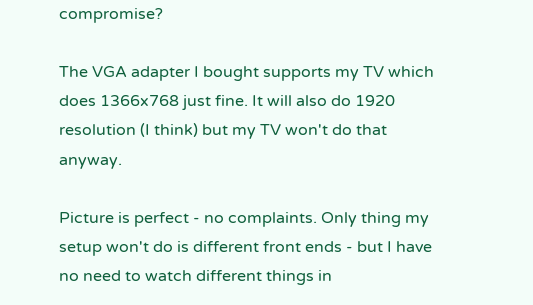compromise?

The VGA adapter I bought supports my TV which does 1366x768 just fine. It will also do 1920 resolution (I think) but my TV won't do that anyway.

Picture is perfect - no complaints. Only thing my setup won't do is different front ends - but I have no need to watch different things in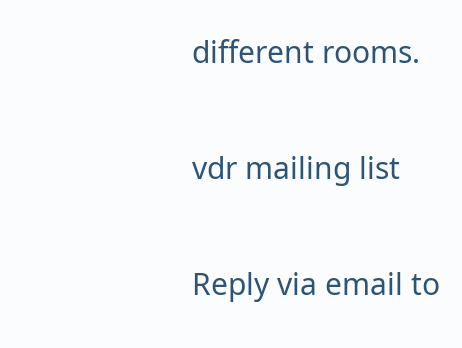different rooms.

vdr mailing list

Reply via email to